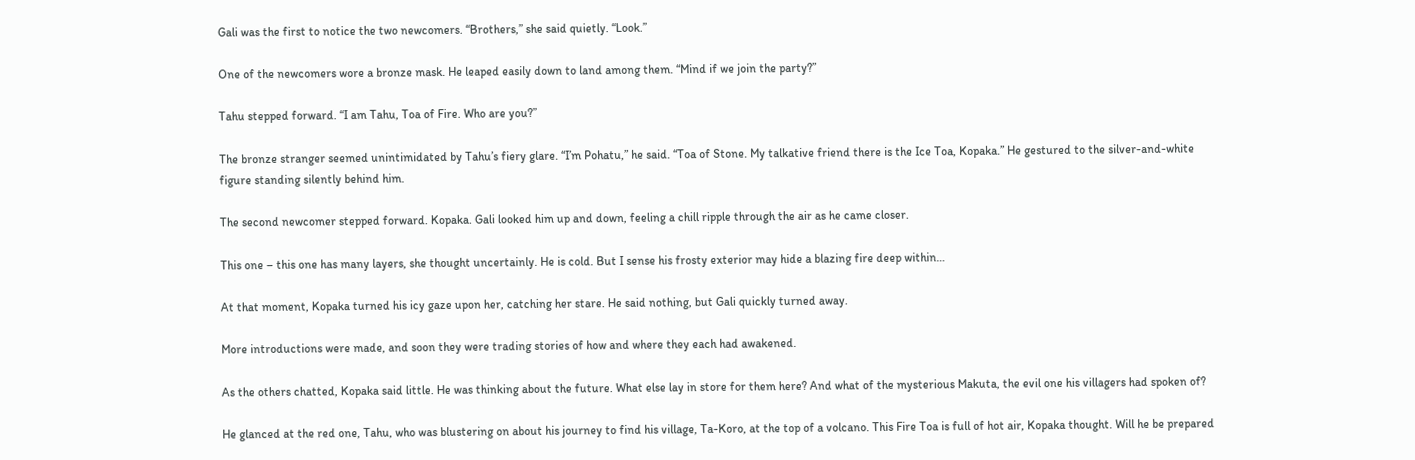Gali was the first to notice the two newcomers. “Brothers,” she said quietly. “Look.”

One of the newcomers wore a bronze mask. He leaped easily down to land among them. “Mind if we join the party?”

Tahu stepped forward. “I am Tahu, Toa of Fire. Who are you?”

The bronze stranger seemed unintimidated by Tahu’s fiery glare. “I’m Pohatu,” he said. “Toa of Stone. My talkative friend there is the Ice Toa, Kopaka.” He gestured to the silver-and-white figure standing silently behind him.

The second newcomer stepped forward. Kopaka. Gali looked him up and down, feeling a chill ripple through the air as he came closer.

This one – this one has many layers, she thought uncertainly. He is cold. But I sense his frosty exterior may hide a blazing fire deep within…

At that moment, Kopaka turned his icy gaze upon her, catching her stare. He said nothing, but Gali quickly turned away.

More introductions were made, and soon they were trading stories of how and where they each had awakened.

As the others chatted, Kopaka said little. He was thinking about the future. What else lay in store for them here? And what of the mysterious Makuta, the evil one his villagers had spoken of?

He glanced at the red one, Tahu, who was blustering on about his journey to find his village, Ta-Koro, at the top of a volcano. This Fire Toa is full of hot air, Kopaka thought. Will he be prepared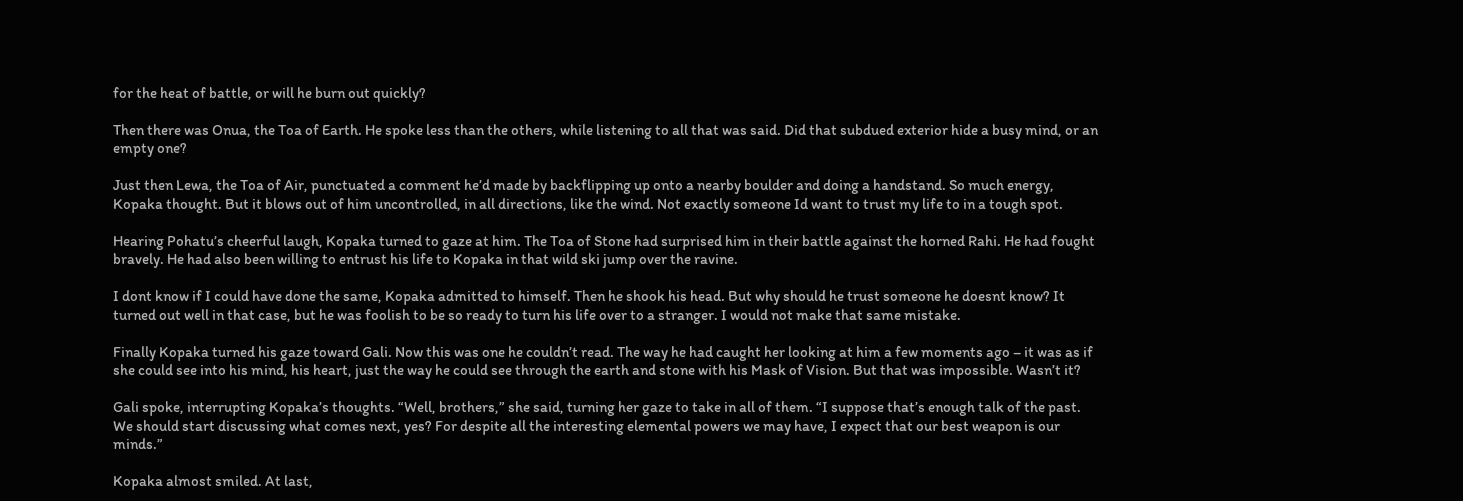for the heat of battle, or will he burn out quickly?

Then there was Onua, the Toa of Earth. He spoke less than the others, while listening to all that was said. Did that subdued exterior hide a busy mind, or an empty one?

Just then Lewa, the Toa of Air, punctuated a comment he’d made by backflipping up onto a nearby boulder and doing a handstand. So much energy, Kopaka thought. But it blows out of him uncontrolled, in all directions, like the wind. Not exactly someone Id want to trust my life to in a tough spot.

Hearing Pohatu’s cheerful laugh, Kopaka turned to gaze at him. The Toa of Stone had surprised him in their battle against the horned Rahi. He had fought bravely. He had also been willing to entrust his life to Kopaka in that wild ski jump over the ravine.

I dont know if I could have done the same, Kopaka admitted to himself. Then he shook his head. But why should he trust someone he doesnt know? It turned out well in that case, but he was foolish to be so ready to turn his life over to a stranger. I would not make that same mistake.

Finally Kopaka turned his gaze toward Gali. Now this was one he couldn’t read. The way he had caught her looking at him a few moments ago – it was as if she could see into his mind, his heart, just the way he could see through the earth and stone with his Mask of Vision. But that was impossible. Wasn’t it?

Gali spoke, interrupting Kopaka’s thoughts. “Well, brothers,” she said, turning her gaze to take in all of them. “I suppose that’s enough talk of the past. We should start discussing what comes next, yes? For despite all the interesting elemental powers we may have, I expect that our best weapon is our minds.”

Kopaka almost smiled. At last,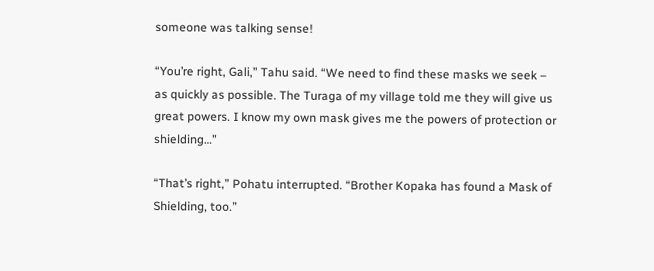someone was talking sense!

“You’re right, Gali,” Tahu said. “We need to find these masks we seek – as quickly as possible. The Turaga of my village told me they will give us great powers. I know my own mask gives me the powers of protection or shielding…”

“That’s right,” Pohatu interrupted. “Brother Kopaka has found a Mask of Shielding, too.”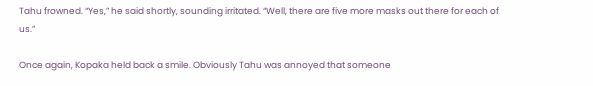Tahu frowned. “Yes,” he said shortly, sounding irritated. “Well, there are five more masks out there for each of us.”

Once again, Kopaka held back a smile. Obviously Tahu was annoyed that someone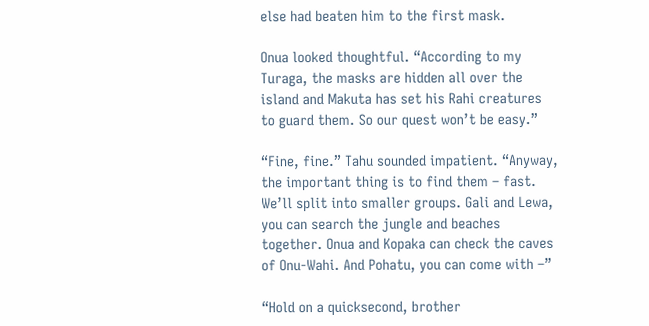else had beaten him to the first mask.

Onua looked thoughtful. “According to my Turaga, the masks are hidden all over the island and Makuta has set his Rahi creatures to guard them. So our quest won’t be easy.”

“Fine, fine.” Tahu sounded impatient. “Anyway, the important thing is to find them – fast. We’ll split into smaller groups. Gali and Lewa, you can search the jungle and beaches together. Onua and Kopaka can check the caves of Onu-Wahi. And Pohatu, you can come with –”

“Hold on a quicksecond, brother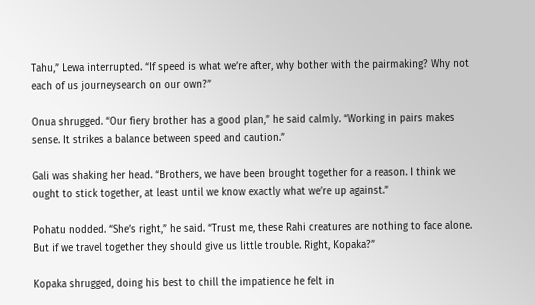Tahu,” Lewa interrupted. “If speed is what we’re after, why bother with the pairmaking? Why not each of us journeysearch on our own?”

Onua shrugged. “Our fiery brother has a good plan,” he said calmly. “Working in pairs makes sense. It strikes a balance between speed and caution.”

Gali was shaking her head. “Brothers, we have been brought together for a reason. I think we ought to stick together, at least until we know exactly what we’re up against.”

Pohatu nodded. “She’s right,” he said. “Trust me, these Rahi creatures are nothing to face alone. But if we travel together they should give us little trouble. Right, Kopaka?”

Kopaka shrugged, doing his best to chill the impatience he felt in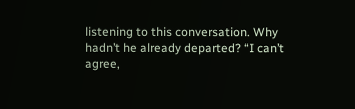listening to this conversation. Why hadn’t he already departed? “I can’t agree,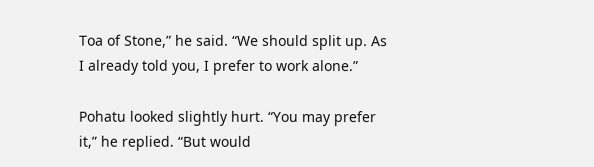Toa of Stone,” he said. “We should split up. As I already told you, I prefer to work alone.”

Pohatu looked slightly hurt. “You may prefer it,” he replied. “But would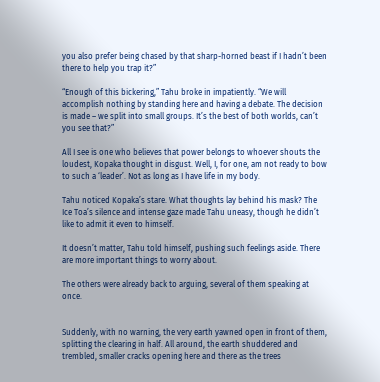you also prefer being chased by that sharp-horned beast if I hadn’t been there to help you trap it?”

“Enough of this bickering,” Tahu broke in impatiently. “We will accomplish nothing by standing here and having a debate. The decision is made – we split into small groups. It’s the best of both worlds, can’t you see that?”

All I see is one who believes that power belongs to whoever shouts the loudest, Kopaka thought in disgust. Well, I, for one, am not ready to bow to such a ‘leader’. Not as long as I have life in my body.

Tahu noticed Kopaka’s stare. What thoughts lay behind his mask? The Ice Toa’s silence and intense gaze made Tahu uneasy, though he didn’t like to admit it even to himself.

It doesn’t matter, Tahu told himself, pushing such feelings aside. There are more important things to worry about.

The others were already back to arguing, several of them speaking at once.


Suddenly, with no warning, the very earth yawned open in front of them, splitting the clearing in half. All around, the earth shuddered and trembled, smaller cracks opening here and there as the trees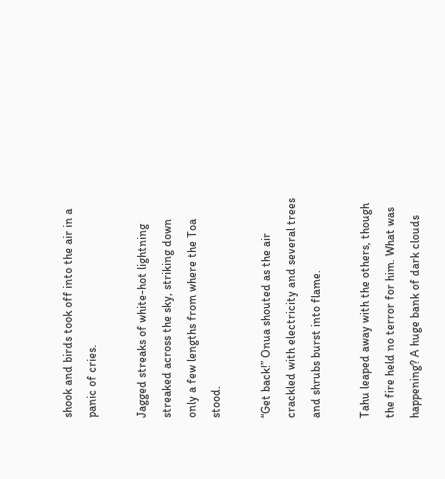shook and birds took off into the air in a panic of cries.

Jagged streaks of white-hot lightning streaked across the sky, striking down only a few lengths from where the Toa stood.

“Get back!” Onua shouted as the air crackled with electricity and several trees and shrubs burst into flame.

Tahu leaped away with the others, though the fire held no terror for him. What was happening? A huge bank of dark clouds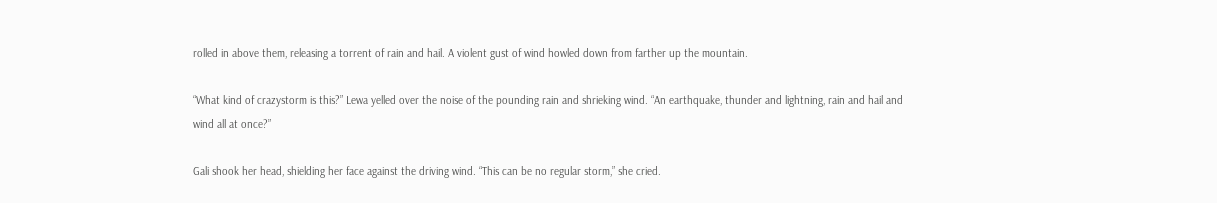rolled in above them, releasing a torrent of rain and hail. A violent gust of wind howled down from farther up the mountain.

“What kind of crazystorm is this?” Lewa yelled over the noise of the pounding rain and shrieking wind. “An earthquake, thunder and lightning, rain and hail and wind all at once?”

Gali shook her head, shielding her face against the driving wind. “This can be no regular storm,” she cried.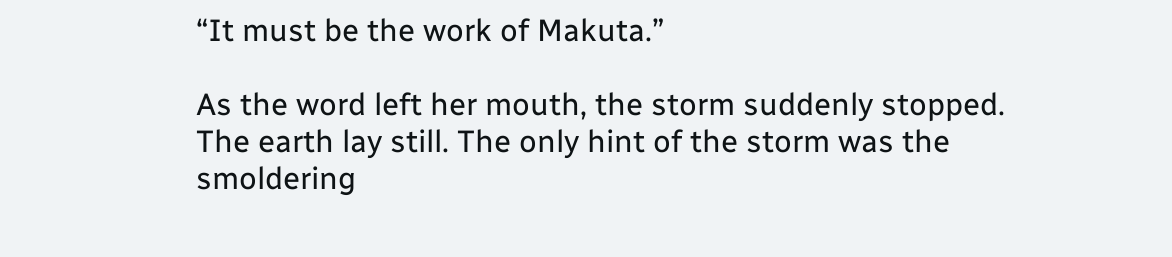“It must be the work of Makuta.”

As the word left her mouth, the storm suddenly stopped. The earth lay still. The only hint of the storm was the smoldering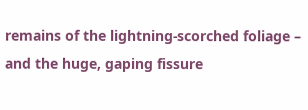remains of the lightning-scorched foliage – and the huge, gaping fissure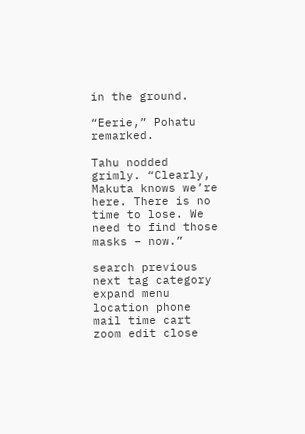in the ground.

“Eerie,” Pohatu remarked.

Tahu nodded grimly. “Clearly, Makuta knows we’re here. There is no time to lose. We need to find those masks – now.”

search previous next tag category expand menu location phone mail time cart zoom edit close